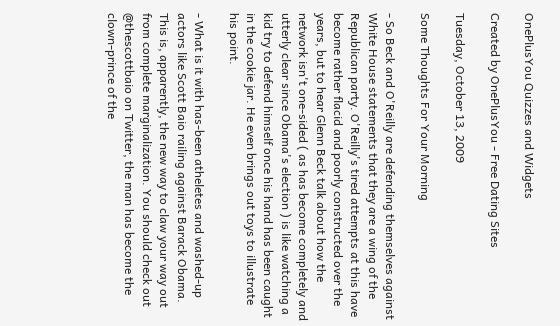OnePlusYou Quizzes and Widgets

Created by OnePlusYou - Free Dating Sites

Tuesday, October 13, 2009

Some Thoughts For Your Morning

- So Beck and O'Reilly are defending themselves against White House statements that they are a wing of the Republican party. O'Reilly's tired attempts at this have become rather flacid and poorly constructed over the years, but to hear Glenn Beck talk about how the network isn't one-sided ( as has become completely and utterly clear since Obama's election ) is like watching a kid try to defend himself once his hand has been caught in the cookie jar. He even brings out toys to illustrate his point.

- What is it with has-been atheletes and washed-up actors like Scott Baio railing against Barack Obama. This is, apparently, the new way to claw your way out from complete marginalization. You should check out @thescottbaio on Twitter, the man has become the clown-prince of the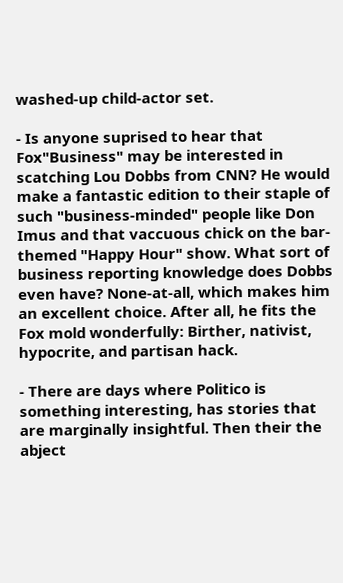washed-up child-actor set.

- Is anyone suprised to hear that Fox"Business" may be interested in scatching Lou Dobbs from CNN? He would make a fantastic edition to their staple of such "business-minded" people like Don Imus and that vaccuous chick on the bar-themed "Happy Hour" show. What sort of business reporting knowledge does Dobbs even have? None-at-all, which makes him an excellent choice. After all, he fits the Fox mold wonderfully: Birther, nativist, hypocrite, and partisan hack.

- There are days where Politico is something interesting, has stories that are marginally insightful. Then their the abject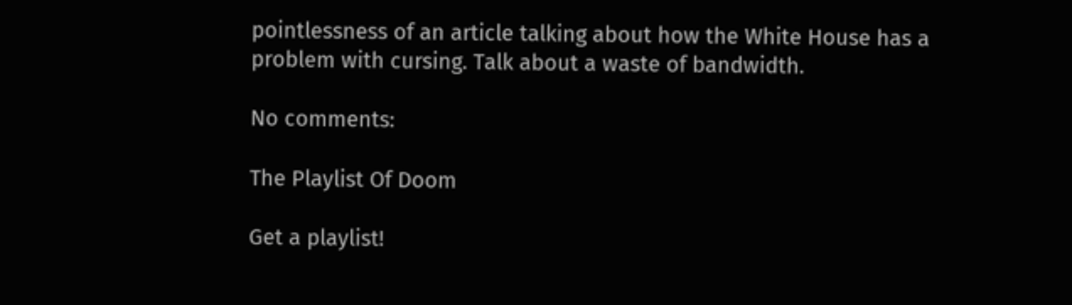pointlessness of an article talking about how the White House has a problem with cursing. Talk about a waste of bandwidth.

No comments:

The Playlist Of Doom

Get a playlist!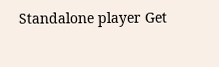Standalone player Get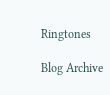Ringtones

Blog Archive